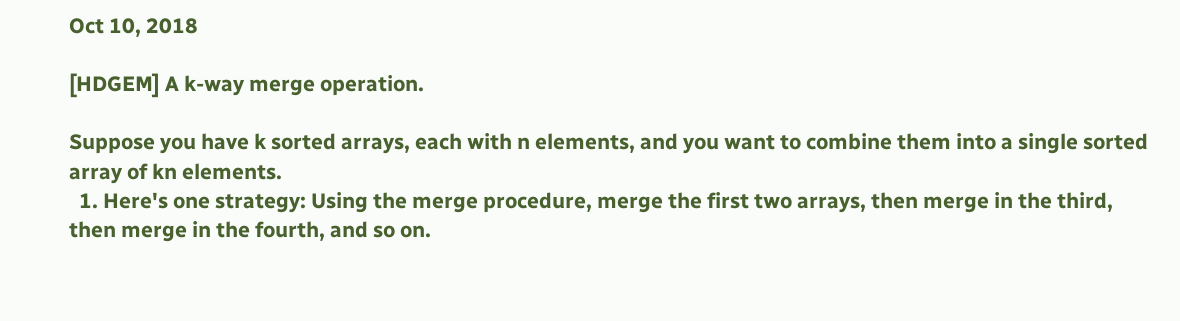Oct 10, 2018

[HDGEM] A k-way merge operation.

Suppose you have k sorted arrays, each with n elements, and you want to combine them into a single sorted array of kn elements.
  1. Here's one strategy: Using the merge procedure, merge the first two arrays, then merge in the third, then merge in the fourth, and so on.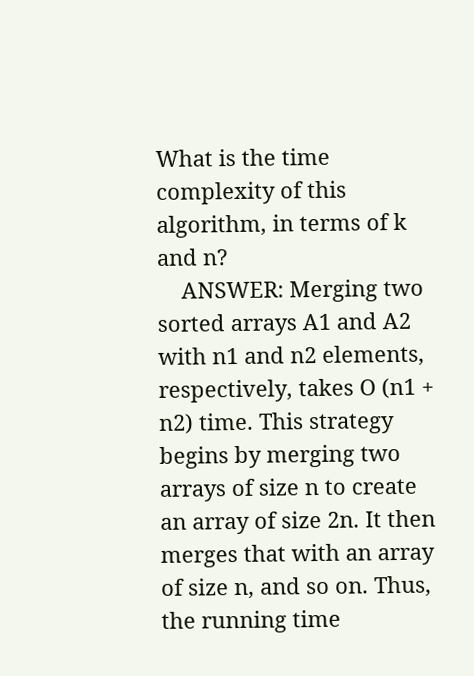What is the time complexity of this algorithm, in terms of k and n?
    ANSWER: Merging two sorted arrays A1 and A2 with n1 and n2 elements, respectively, takes O (n1 + n2) time. This strategy begins by merging two arrays of size n to create an array of size 2n. It then merges that with an array of size n, and so on. Thus, the running time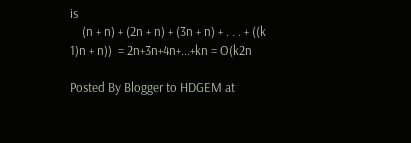is
    (n + n) + (2n + n) + (3n + n) + . . . + ((k 1)n + n))  = 2n+3n+4n+...+kn = O(k2n

Posted By Blogger to HDGEM at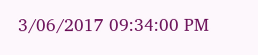3/06/2017 09:34:00 PM